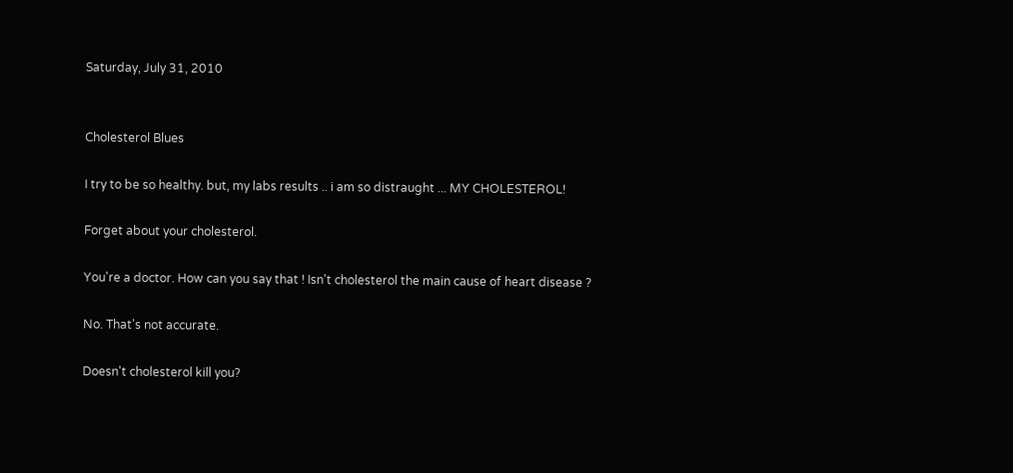Saturday, July 31, 2010


Cholesterol Blues

I try to be so healthy. but, my labs results .. i am so distraught ... MY CHOLESTEROL!

Forget about your cholesterol.

You're a doctor. How can you say that ! Isn't cholesterol the main cause of heart disease ?

No. That's not accurate.

Doesn't cholesterol kill you?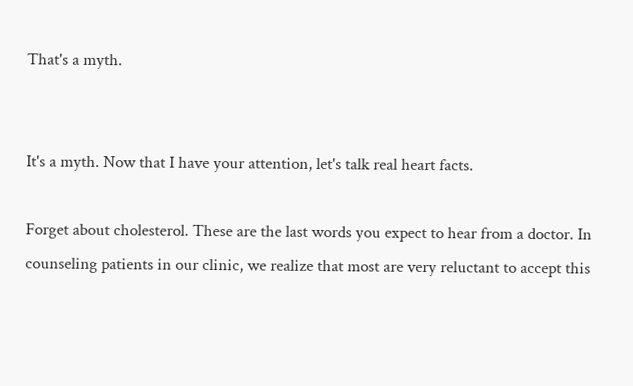That's a myth.


It's a myth. Now that I have your attention, let's talk real heart facts.

Forget about cholesterol. These are the last words you expect to hear from a doctor. In counseling patients in our clinic, we realize that most are very reluctant to accept this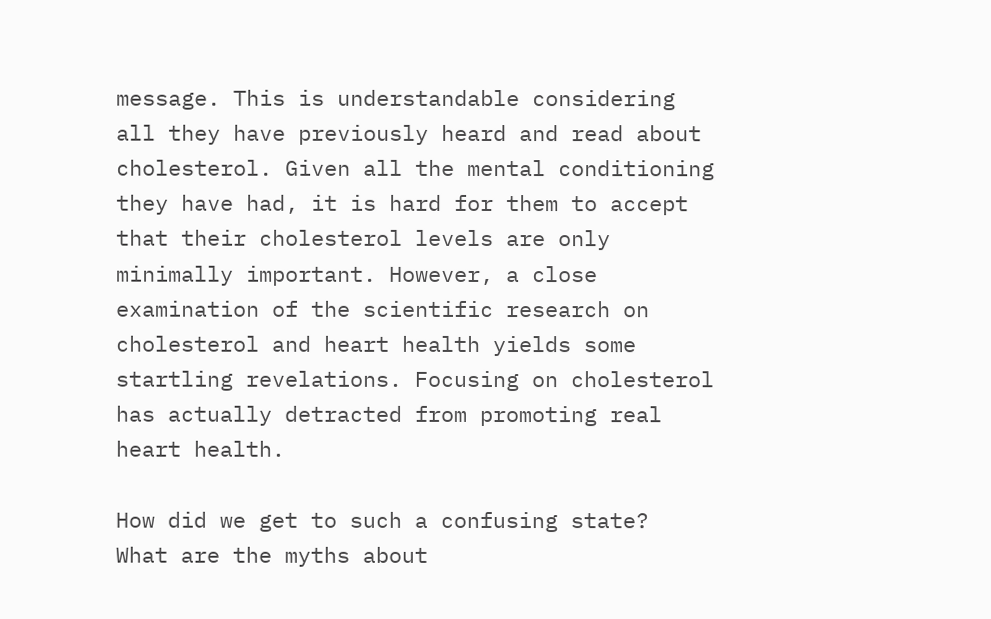message. This is understandable considering all they have previously heard and read about cholesterol. Given all the mental conditioning they have had, it is hard for them to accept that their cholesterol levels are only minimally important. However, a close examination of the scientific research on cholesterol and heart health yields some startling revelations. Focusing on cholesterol has actually detracted from promoting real heart health.

How did we get to such a confusing state?
What are the myths about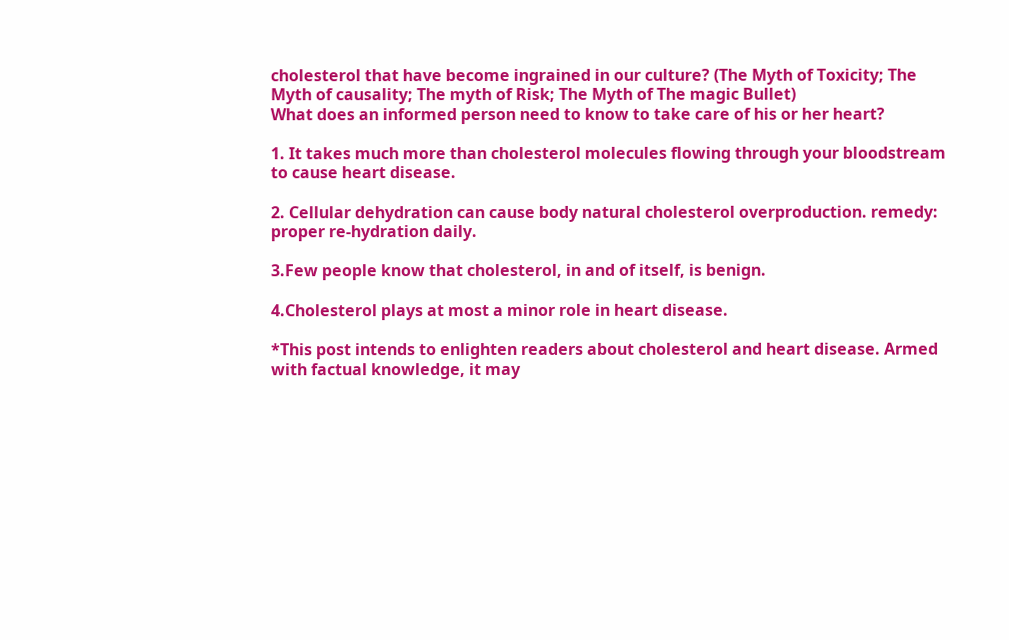cholesterol that have become ingrained in our culture? (The Myth of Toxicity; The Myth of causality; The myth of Risk; The Myth of The magic Bullet)
What does an informed person need to know to take care of his or her heart?

1. It takes much more than cholesterol molecules flowing through your bloodstream to cause heart disease.

2. Cellular dehydration can cause body natural cholesterol overproduction. remedy: proper re-hydration daily.

3.Few people know that cholesterol, in and of itself, is benign.

4.Cholesterol plays at most a minor role in heart disease.

*This post intends to enlighten readers about cholesterol and heart disease. Armed with factual knowledge, it may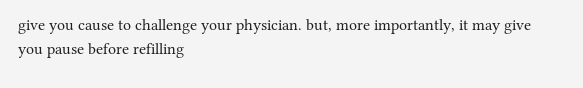give you cause to challenge your physician. but, more importantly, it may give you pause before refilling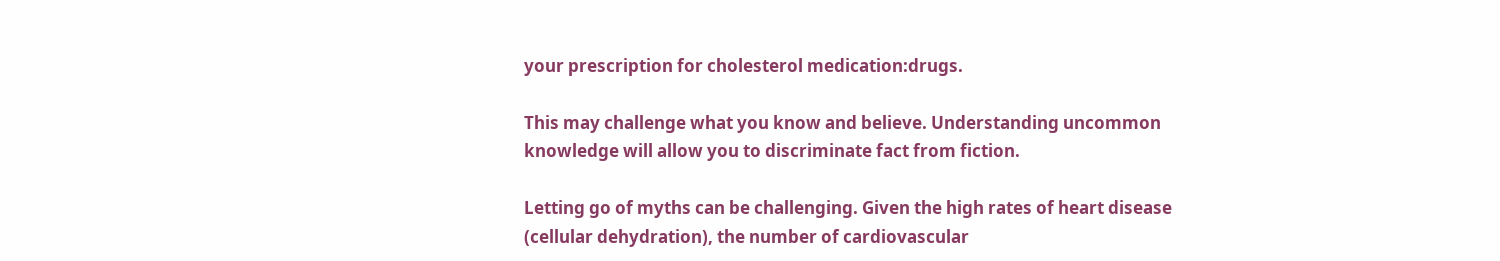your prescription for cholesterol medication:drugs.

This may challenge what you know and believe. Understanding uncommon knowledge will allow you to discriminate fact from fiction.

Letting go of myths can be challenging. Given the high rates of heart disease (cellular dehydration), the number of cardiovascular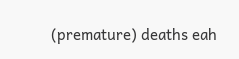(premature) deaths eah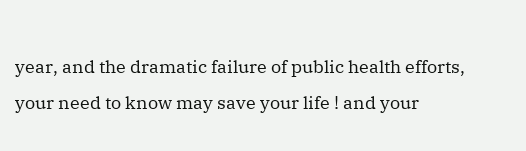year, and the dramatic failure of public health efforts, your need to know may save your life ! and your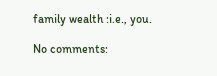family wealth :i.e., you.

No comments: